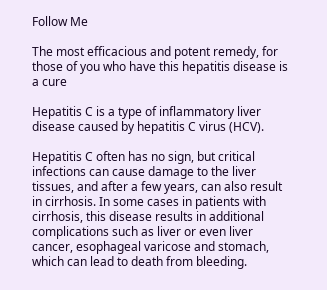Follow Me

The most efficacious and potent remedy, for those of you who have this hepatitis disease is a cure

Hepatitis C is a type of inflammatory liver disease caused by hepatitis C virus (HCV).

Hepatitis C often has no sign, but critical infections can cause damage to the liver tissues, and after a few years, can also result in cirrhosis. In some cases in patients with cirrhosis, this disease results in additional complications such as liver or even liver cancer, esophageal varicose and stomach, which can lead to death from bleeding.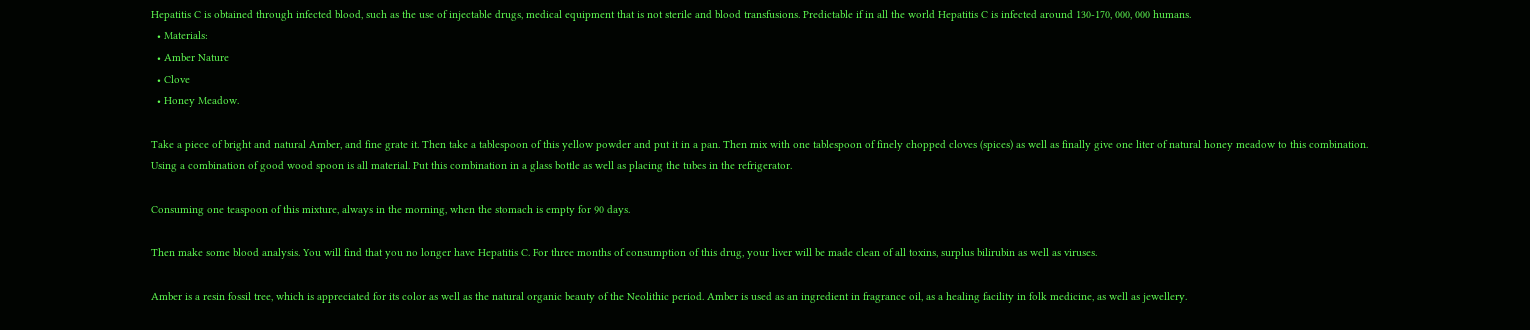Hepatitis C is obtained through infected blood, such as the use of injectable drugs, medical equipment that is not sterile and blood transfusions. Predictable if in all the world Hepatitis C is infected around 130-170, 000, 000 humans.
  • Materials:
  • Amber Nature
  • Clove
  • Honey Meadow.

Take a piece of bright and natural Amber, and fine grate it. Then take a tablespoon of this yellow powder and put it in a pan. Then mix with one tablespoon of finely chopped cloves (spices) as well as finally give one liter of natural honey meadow to this combination. Using a combination of good wood spoon is all material. Put this combination in a glass bottle as well as placing the tubes in the refrigerator.

Consuming one teaspoon of this mixture, always in the morning, when the stomach is empty for 90 days.

Then make some blood analysis. You will find that you no longer have Hepatitis C. For three months of consumption of this drug, your liver will be made clean of all toxins, surplus bilirubin as well as viruses.

Amber is a resin fossil tree, which is appreciated for its color as well as the natural organic beauty of the Neolithic period. Amber is used as an ingredient in fragrance oil, as a healing facility in folk medicine, as well as jewellery.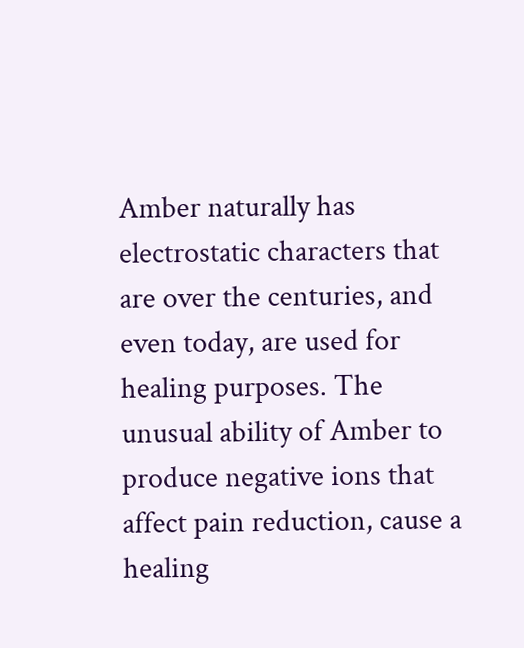Amber naturally has electrostatic characters that are over the centuries, and even today, are used for healing purposes. The unusual ability of Amber to produce negative ions that affect pain reduction, cause a healing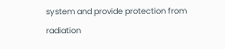system and provide protection from radiation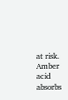at risk. Amber acid absorbs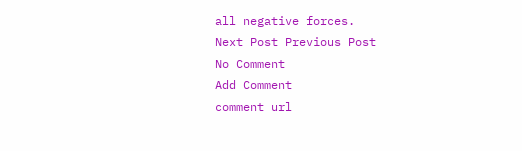all negative forces.
Next Post Previous Post
No Comment
Add Comment
comment url